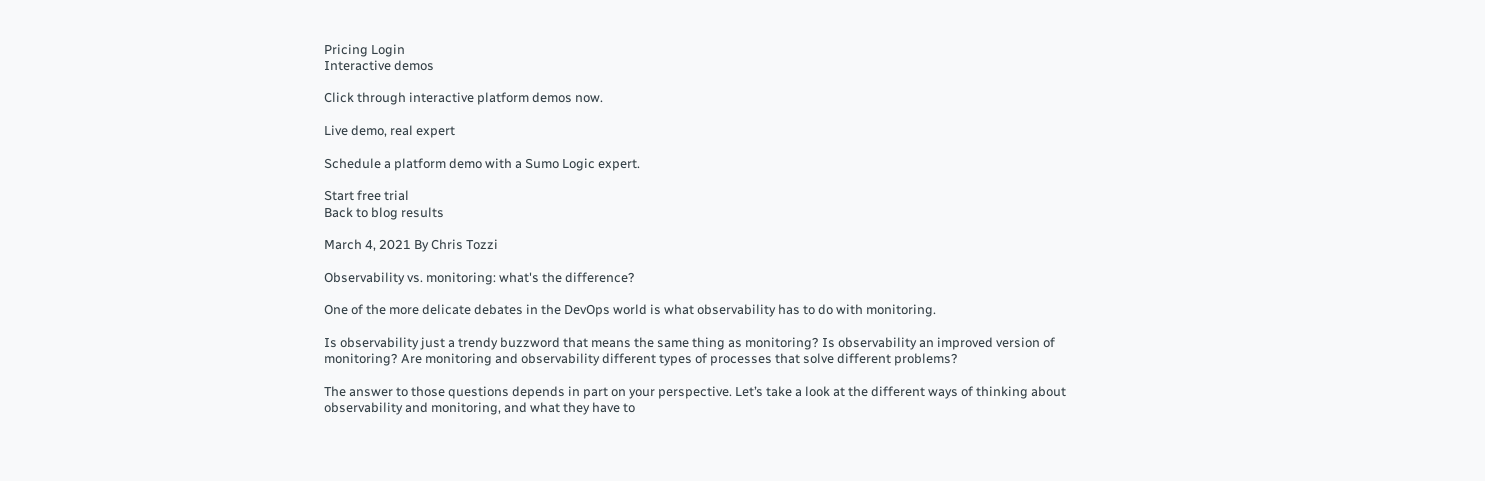Pricing Login
Interactive demos

Click through interactive platform demos now.

Live demo, real expert

Schedule a platform demo with a Sumo Logic expert.

Start free trial
Back to blog results

March 4, 2021 By Chris Tozzi

Observability vs. monitoring: what's the difference?

One of the more delicate debates in the DevOps world is what observability has to do with monitoring.

Is observability just a trendy buzzword that means the same thing as monitoring? Is observability an improved version of monitoring? Are monitoring and observability different types of processes that solve different problems?

The answer to those questions depends in part on your perspective. Let’s take a look at the different ways of thinking about observability and monitoring, and what they have to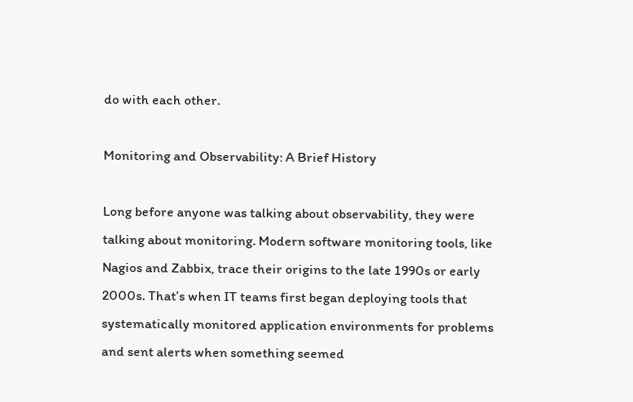do with each other.

Monitoring and Observability: A Brief History

Long before anyone was talking about observability, they were talking about monitoring. Modern software monitoring tools, like Nagios and Zabbix, trace their origins to the late 1990s or early 2000s. That’s when IT teams first began deploying tools that systematically monitored application environments for problems and sent alerts when something seemed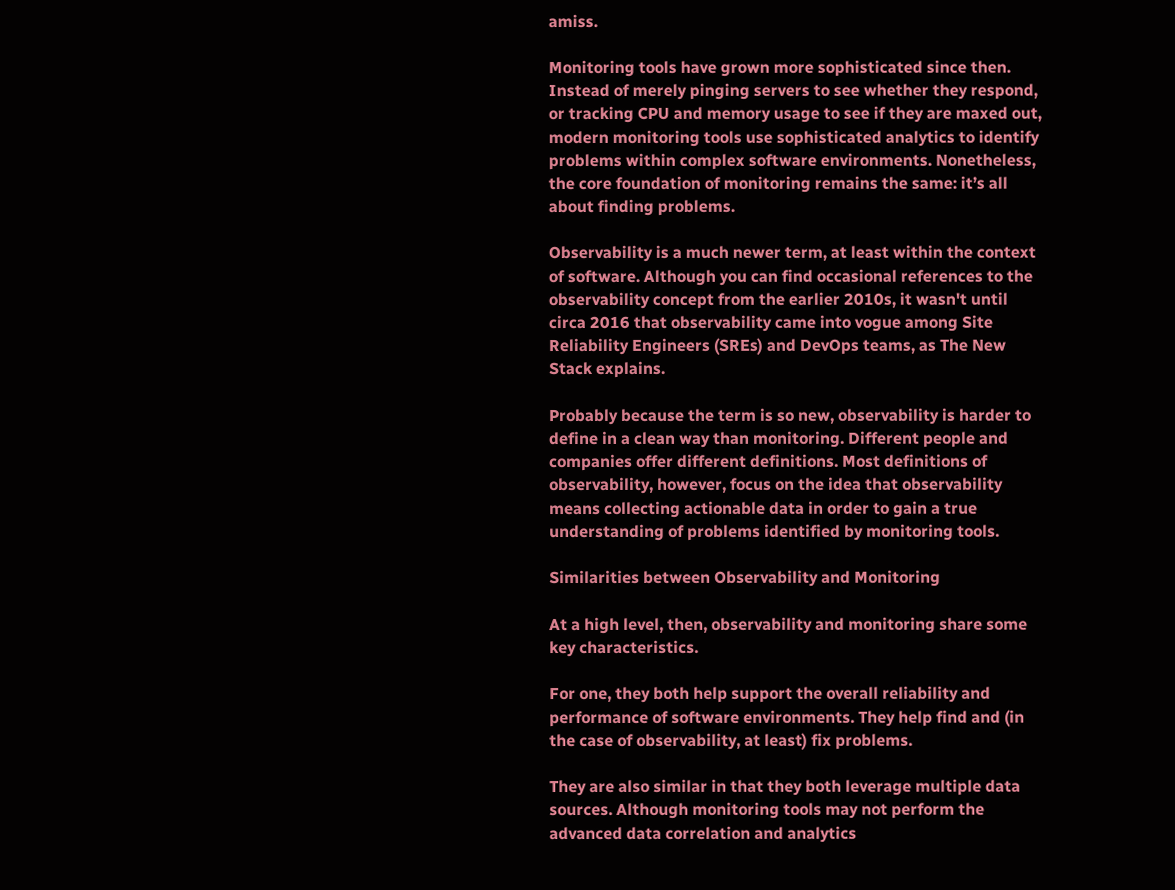amiss.

Monitoring tools have grown more sophisticated since then. Instead of merely pinging servers to see whether they respond, or tracking CPU and memory usage to see if they are maxed out, modern monitoring tools use sophisticated analytics to identify problems within complex software environments. Nonetheless, the core foundation of monitoring remains the same: it’s all about finding problems.

Observability is a much newer term, at least within the context of software. Although you can find occasional references to the observability concept from the earlier 2010s, it wasn't until circa 2016 that observability came into vogue among Site Reliability Engineers (SREs) and DevOps teams, as The New Stack explains.

Probably because the term is so new, observability is harder to define in a clean way than monitoring. Different people and companies offer different definitions. Most definitions of observability, however, focus on the idea that observability means collecting actionable data in order to gain a true understanding of problems identified by monitoring tools.

Similarities between Observability and Monitoring

At a high level, then, observability and monitoring share some key characteristics.

For one, they both help support the overall reliability and performance of software environments. They help find and (in the case of observability, at least) fix problems.

They are also similar in that they both leverage multiple data sources. Although monitoring tools may not perform the advanced data correlation and analytics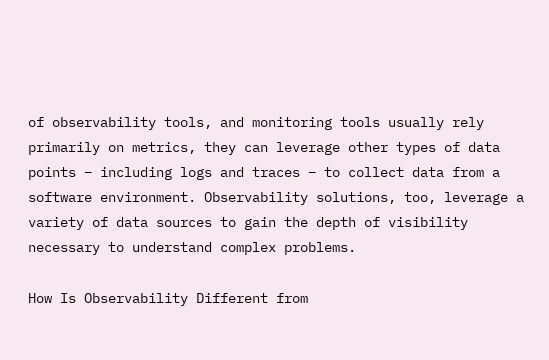of observability tools, and monitoring tools usually rely primarily on metrics, they can leverage other types of data points – including logs and traces – to collect data from a software environment. Observability solutions, too, leverage a variety of data sources to gain the depth of visibility necessary to understand complex problems.

How Is Observability Different from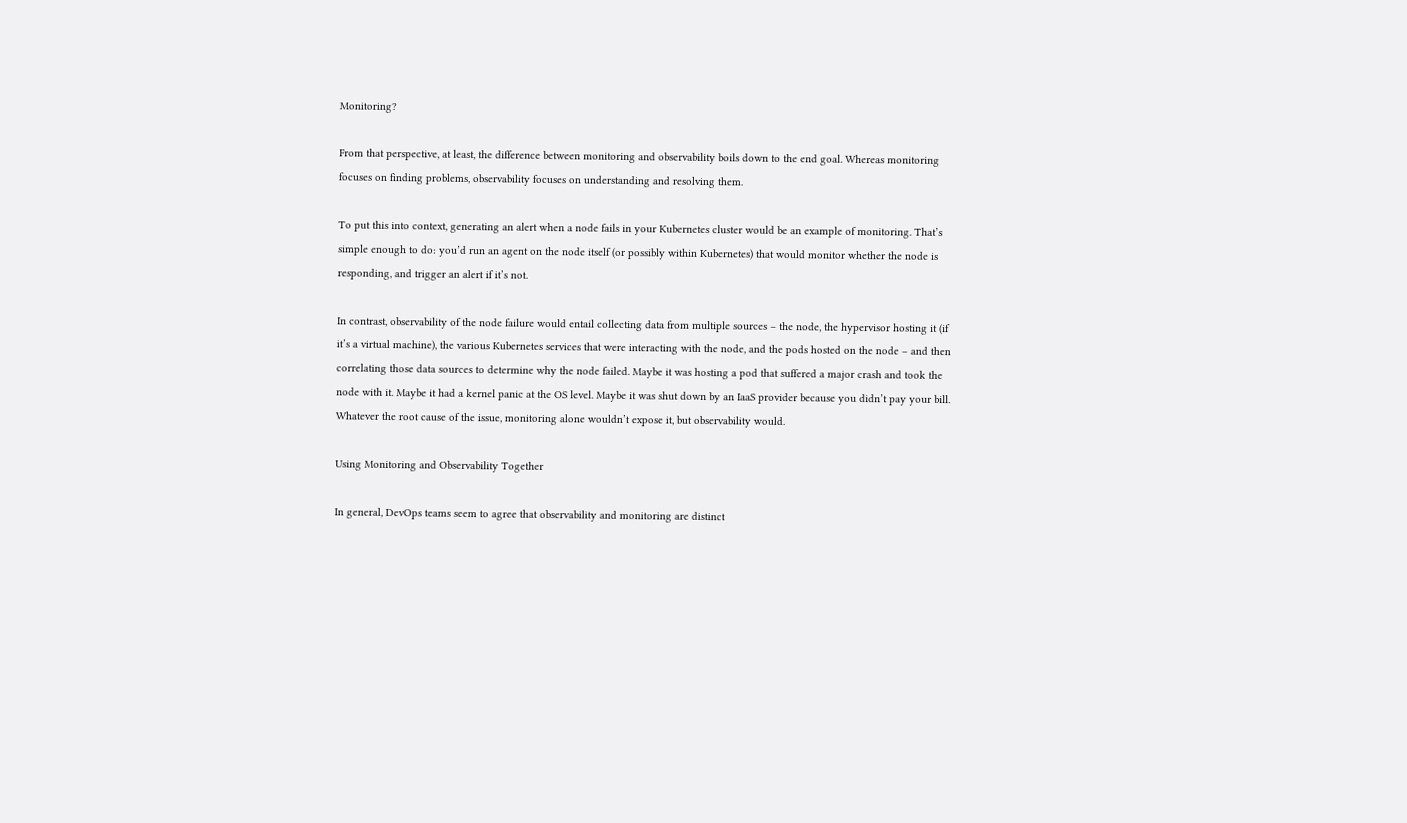Monitoring?

From that perspective, at least, the difference between monitoring and observability boils down to the end goal. Whereas monitoring focuses on finding problems, observability focuses on understanding and resolving them.

To put this into context, generating an alert when a node fails in your Kubernetes cluster would be an example of monitoring. That’s simple enough to do: you’d run an agent on the node itself (or possibly within Kubernetes) that would monitor whether the node is responding, and trigger an alert if it’s not.

In contrast, observability of the node failure would entail collecting data from multiple sources – the node, the hypervisor hosting it (if it’s a virtual machine), the various Kubernetes services that were interacting with the node, and the pods hosted on the node – and then correlating those data sources to determine why the node failed. Maybe it was hosting a pod that suffered a major crash and took the node with it. Maybe it had a kernel panic at the OS level. Maybe it was shut down by an IaaS provider because you didn’t pay your bill. Whatever the root cause of the issue, monitoring alone wouldn’t expose it, but observability would.

Using Monitoring and Observability Together

In general, DevOps teams seem to agree that observability and monitoring are distinct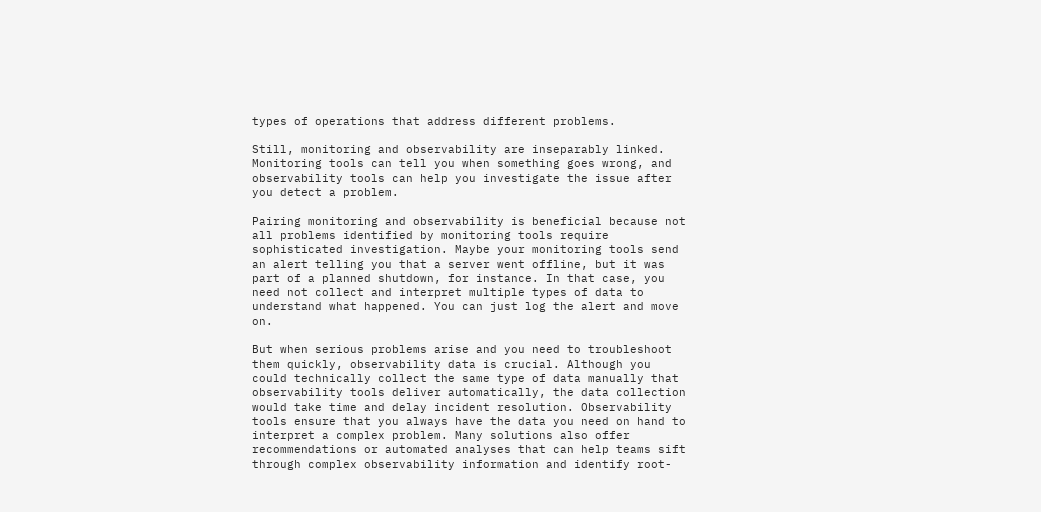types of operations that address different problems.

Still, monitoring and observability are inseparably linked. Monitoring tools can tell you when something goes wrong, and observability tools can help you investigate the issue after you detect a problem.

Pairing monitoring and observability is beneficial because not all problems identified by monitoring tools require sophisticated investigation. Maybe your monitoring tools send an alert telling you that a server went offline, but it was part of a planned shutdown, for instance. In that case, you need not collect and interpret multiple types of data to understand what happened. You can just log the alert and move on.

But when serious problems arise and you need to troubleshoot them quickly, observability data is crucial. Although you could technically collect the same type of data manually that observability tools deliver automatically, the data collection would take time and delay incident resolution. Observability tools ensure that you always have the data you need on hand to interpret a complex problem. Many solutions also offer recommendations or automated analyses that can help teams sift through complex observability information and identify root-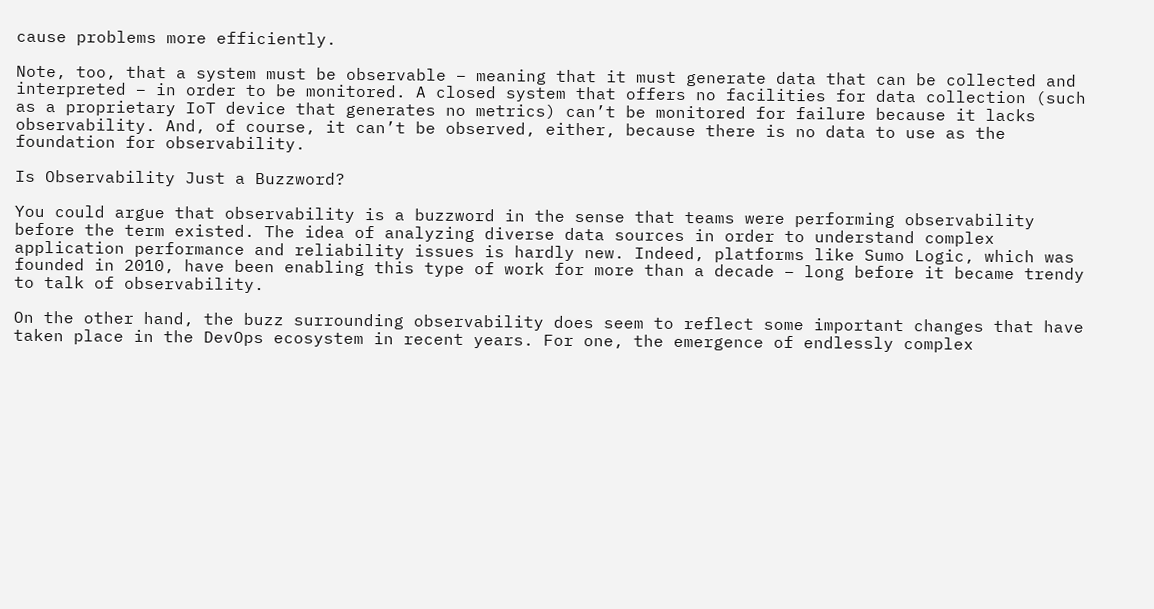cause problems more efficiently.

Note, too, that a system must be observable – meaning that it must generate data that can be collected and interpreted – in order to be monitored. A closed system that offers no facilities for data collection (such as a proprietary IoT device that generates no metrics) can’t be monitored for failure because it lacks observability. And, of course, it can’t be observed, either, because there is no data to use as the foundation for observability.

Is Observability Just a Buzzword?

You could argue that observability is a buzzword in the sense that teams were performing observability before the term existed. The idea of analyzing diverse data sources in order to understand complex application performance and reliability issues is hardly new. Indeed, platforms like Sumo Logic, which was founded in 2010, have been enabling this type of work for more than a decade – long before it became trendy to talk of observability.

On the other hand, the buzz surrounding observability does seem to reflect some important changes that have taken place in the DevOps ecosystem in recent years. For one, the emergence of endlessly complex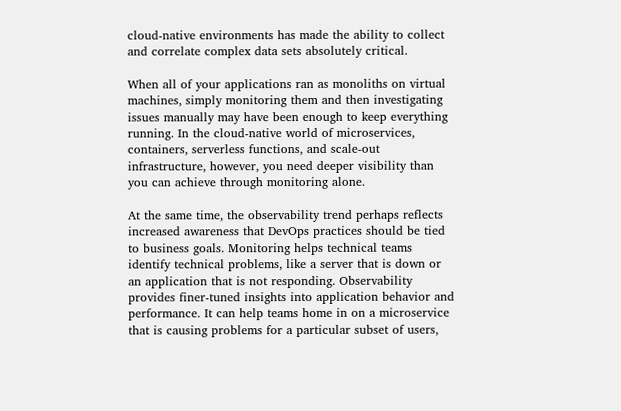cloud-native environments has made the ability to collect and correlate complex data sets absolutely critical.

When all of your applications ran as monoliths on virtual machines, simply monitoring them and then investigating issues manually may have been enough to keep everything running. In the cloud-native world of microservices, containers, serverless functions, and scale-out infrastructure, however, you need deeper visibility than you can achieve through monitoring alone.

At the same time, the observability trend perhaps reflects increased awareness that DevOps practices should be tied to business goals. Monitoring helps technical teams identify technical problems, like a server that is down or an application that is not responding. Observability provides finer-tuned insights into application behavior and performance. It can help teams home in on a microservice that is causing problems for a particular subset of users,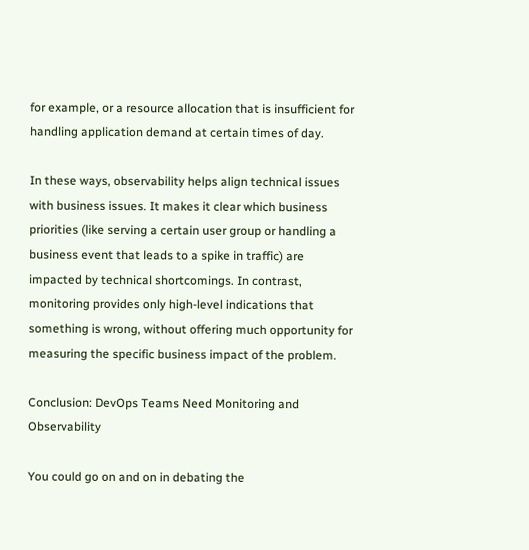for example, or a resource allocation that is insufficient for handling application demand at certain times of day.

In these ways, observability helps align technical issues with business issues. It makes it clear which business priorities (like serving a certain user group or handling a business event that leads to a spike in traffic) are impacted by technical shortcomings. In contrast, monitoring provides only high-level indications that something is wrong, without offering much opportunity for measuring the specific business impact of the problem.

Conclusion: DevOps Teams Need Monitoring and Observability

You could go on and on in debating the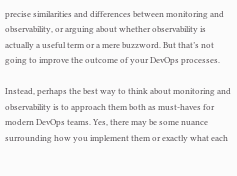precise similarities and differences between monitoring and observability, or arguing about whether observability is actually a useful term or a mere buzzword. But that’s not going to improve the outcome of your DevOps processes.

Instead, perhaps the best way to think about monitoring and observability is to approach them both as must-haves for modern DevOps teams. Yes, there may be some nuance surrounding how you implement them or exactly what each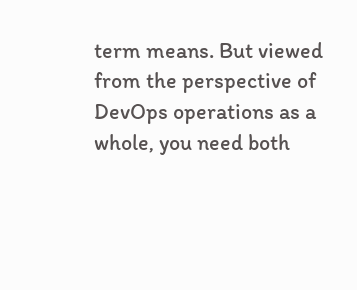term means. But viewed from the perspective of DevOps operations as a whole, you need both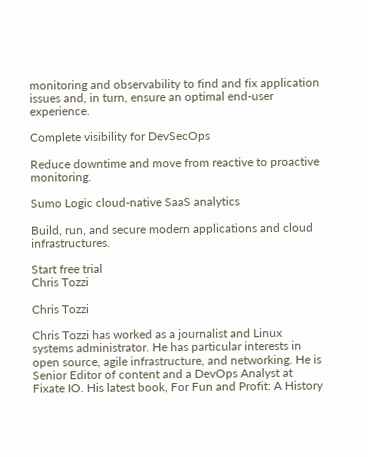monitoring and observability to find and fix application issues and, in turn, ensure an optimal end-user experience.

Complete visibility for DevSecOps

Reduce downtime and move from reactive to proactive monitoring.

Sumo Logic cloud-native SaaS analytics

Build, run, and secure modern applications and cloud infrastructures.

Start free trial
Chris Tozzi

Chris Tozzi

Chris Tozzi has worked as a journalist and Linux systems administrator. He has particular interests in open source, agile infrastructure, and networking. He is Senior Editor of content and a DevOps Analyst at Fixate IO. His latest book, For Fun and Profit: A History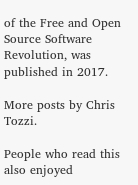of the Free and Open Source Software Revolution, was published in 2017.

More posts by Chris Tozzi.

People who read this also enjoyed